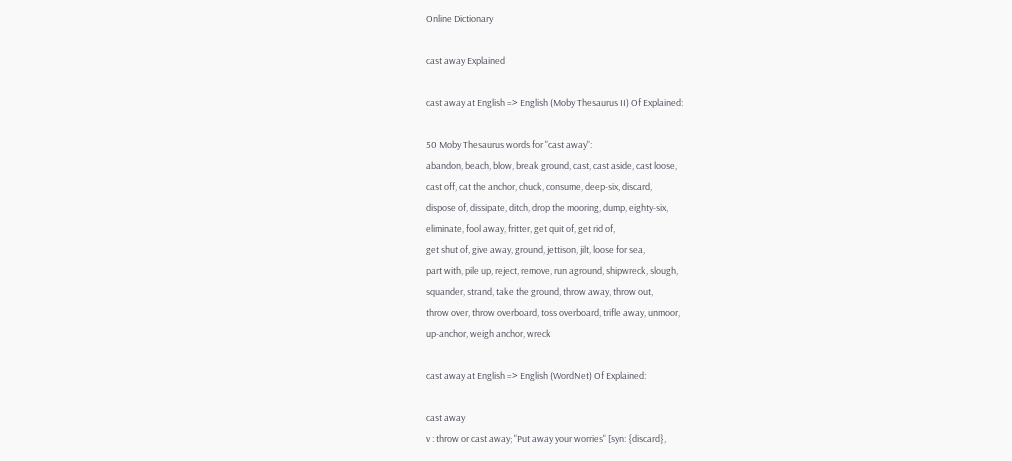Online Dictionary

cast away Explained

cast away at English => English (Moby Thesaurus II) Of Explained:

50 Moby Thesaurus words for "cast away":
abandon, beach, blow, break ground, cast, cast aside, cast loose,
cast off, cat the anchor, chuck, consume, deep-six, discard,
dispose of, dissipate, ditch, drop the mooring, dump, eighty-six,
eliminate, fool away, fritter, get quit of, get rid of,
get shut of, give away, ground, jettison, jilt, loose for sea,
part with, pile up, reject, remove, run aground, shipwreck, slough,
squander, strand, take the ground, throw away, throw out,
throw over, throw overboard, toss overboard, trifle away, unmoor,
up-anchor, weigh anchor, wreck

cast away at English => English (WordNet) Of Explained:

cast away
v : throw or cast away; "Put away your worries" [syn: {discard},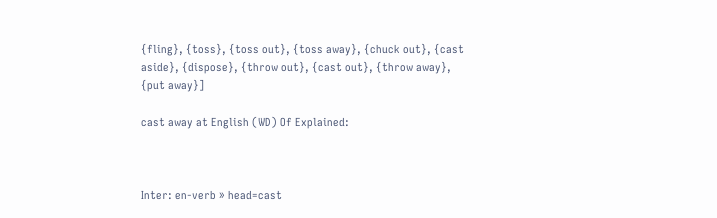{fling}, {toss}, {toss out}, {toss away}, {chuck out}, {cast
aside}, {dispose}, {throw out}, {cast out}, {throw away},
{put away}]

cast away at English (WD) Of Explained:



Inter: en-verb » head=cast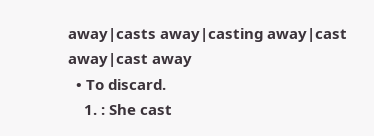away|casts away|casting away|cast away|cast away
  • To discard.
    1. : She cast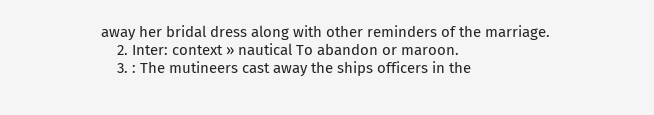away her bridal dress along with other reminders of the marriage.
    2. Inter: context » nautical To abandon or maroon.
    3. : The mutineers cast away the ships officers in the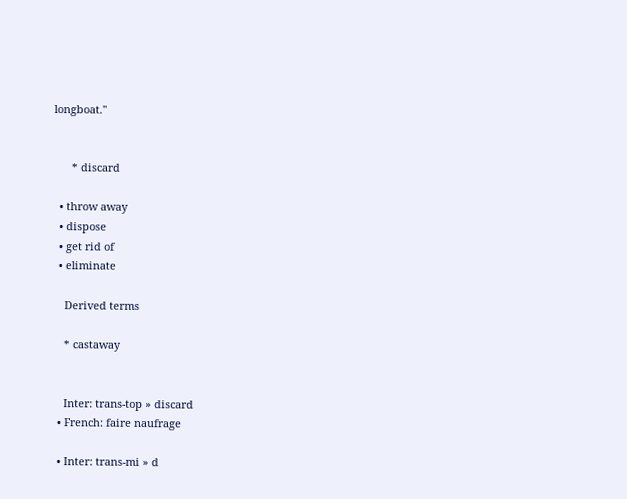longboat.''


      * discard

  • throw away
  • dispose
  • get rid of
  • eliminate

    Derived terms

    * castaway


    Inter: trans-top » discard
  • French: faire naufrage

  • Inter: trans-mi » d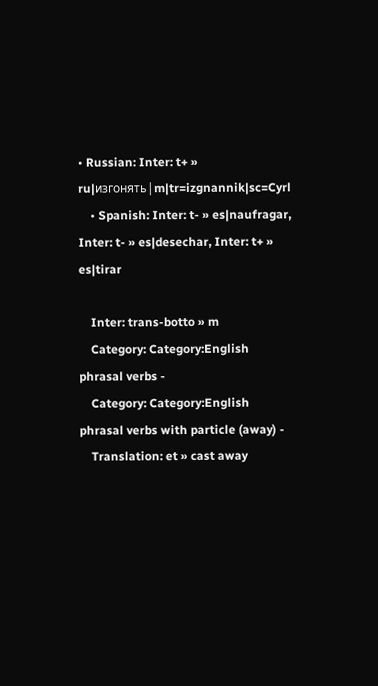• Russian: Inter: t+ » ru|изгонять|m|tr=izgnannik|sc=Cyrl
    • Spanish: Inter: t- » es|naufragar, Inter: t- » es|desechar, Inter: t+ » es|tirar

    Inter: trans-botto » m
    Category: Category:English phrasal verbs -
    Category: Category:English phrasal verbs with particle (away) -
    Translation: et » cast away